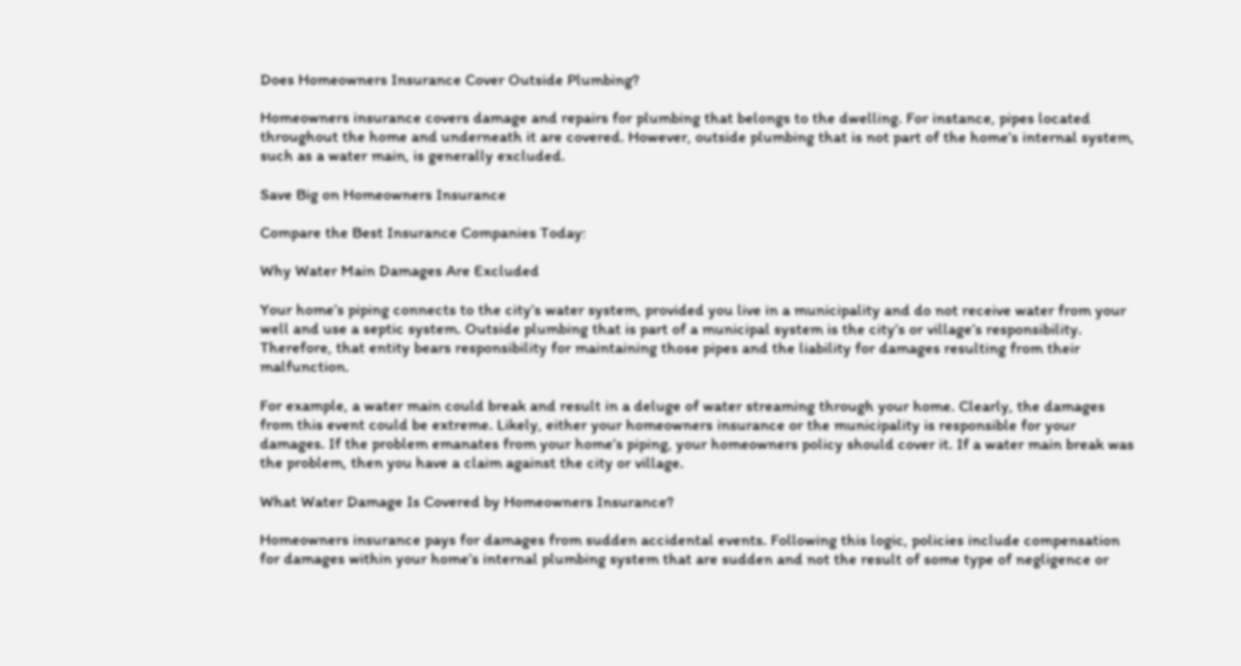Does Homeowners Insurance Cover Outside Plumbing?

Homeowners insurance covers damage and repairs for plumbing that belongs to the dwelling. For instance, pipes located throughout the home and underneath it are covered. However, outside plumbing that is not part of the home’s internal system, such as a water main, is generally excluded.

Save Big on Homeowners Insurance

Compare the Best Insurance Companies Today:

Why Water Main Damages Are Excluded

Your home’s piping connects to the city’s water system, provided you live in a municipality and do not receive water from your well and use a septic system. Outside plumbing that is part of a municipal system is the city’s or village’s responsibility. Therefore, that entity bears responsibility for maintaining those pipes and the liability for damages resulting from their malfunction.

For example, a water main could break and result in a deluge of water streaming through your home. Clearly, the damages from this event could be extreme. Likely, either your homeowners insurance or the municipality is responsible for your damages. If the problem emanates from your home’s piping, your homeowners policy should cover it. If a water main break was the problem, then you have a claim against the city or village.

What Water Damage Is Covered by Homeowners Insurance?

Homeowners insurance pays for damages from sudden accidental events. Following this logic, policies include compensation for damages within your home’s internal plumbing system that are sudden and not the result of some type of negligence or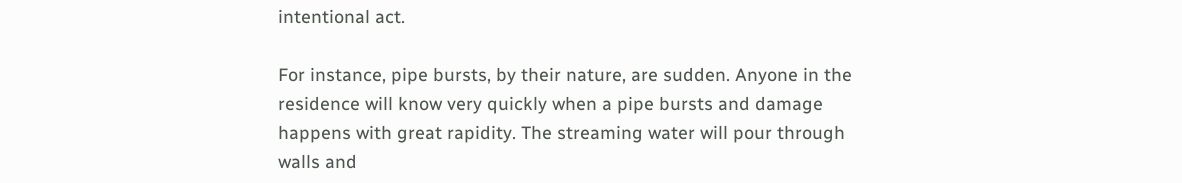intentional act.

For instance, pipe bursts, by their nature, are sudden. Anyone in the residence will know very quickly when a pipe bursts and damage happens with great rapidity. The streaming water will pour through walls and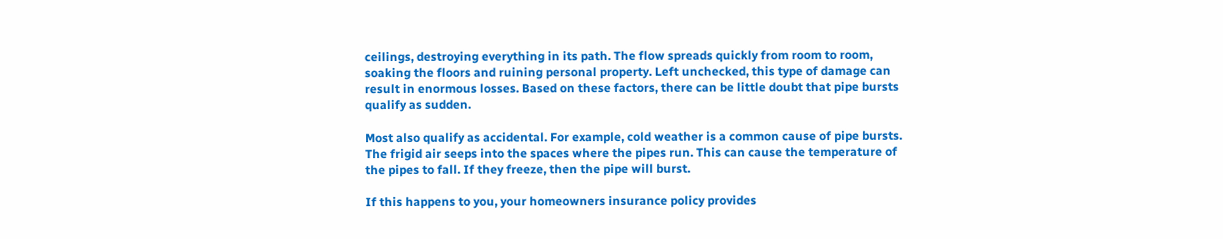ceilings, destroying everything in its path. The flow spreads quickly from room to room, soaking the floors and ruining personal property. Left unchecked, this type of damage can result in enormous losses. Based on these factors, there can be little doubt that pipe bursts qualify as sudden.

Most also qualify as accidental. For example, cold weather is a common cause of pipe bursts. The frigid air seeps into the spaces where the pipes run. This can cause the temperature of the pipes to fall. If they freeze, then the pipe will burst.

If this happens to you, your homeowners insurance policy provides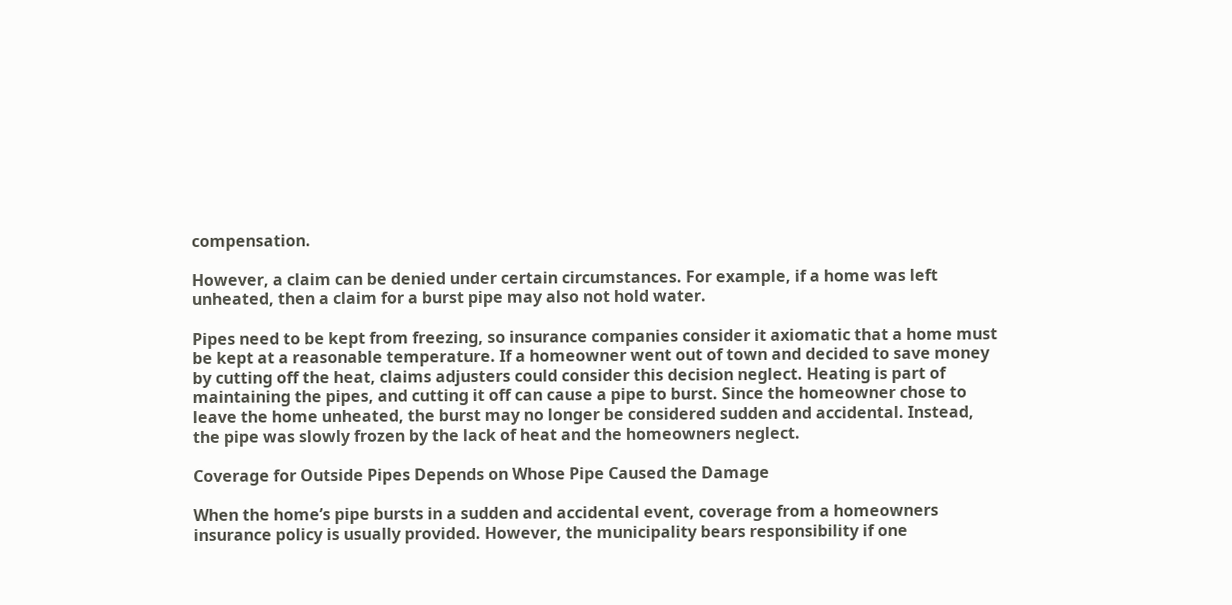compensation.

However, a claim can be denied under certain circumstances. For example, if a home was left unheated, then a claim for a burst pipe may also not hold water.

Pipes need to be kept from freezing, so insurance companies consider it axiomatic that a home must be kept at a reasonable temperature. If a homeowner went out of town and decided to save money by cutting off the heat, claims adjusters could consider this decision neglect. Heating is part of maintaining the pipes, and cutting it off can cause a pipe to burst. Since the homeowner chose to leave the home unheated, the burst may no longer be considered sudden and accidental. Instead, the pipe was slowly frozen by the lack of heat and the homeowners neglect.

Coverage for Outside Pipes Depends on Whose Pipe Caused the Damage

When the home’s pipe bursts in a sudden and accidental event, coverage from a homeowners insurance policy is usually provided. However, the municipality bears responsibility if one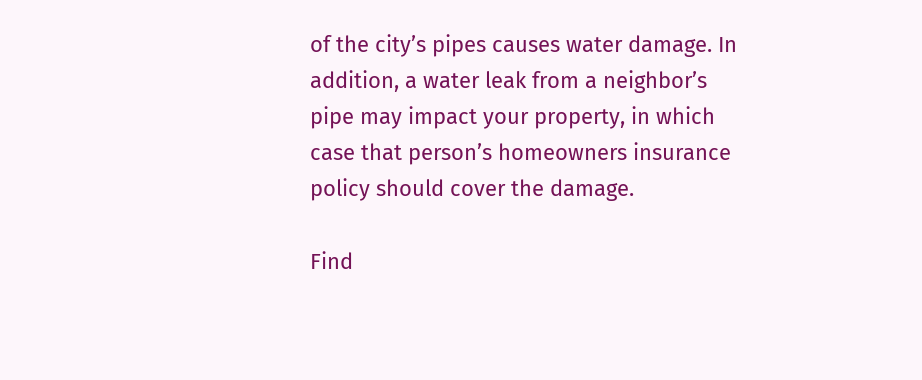of the city’s pipes causes water damage. In addition, a water leak from a neighbor’s pipe may impact your property, in which case that person’s homeowners insurance policy should cover the damage.

Find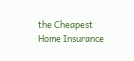the Cheapest Home Insurance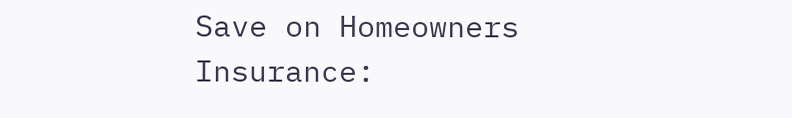Save on Homeowners Insurance: